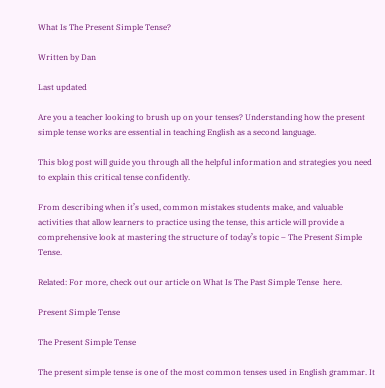What Is The Present Simple Tense?

Written by Dan

Last updated

Are you a teacher looking to brush up on your tenses? Understanding how the present simple tense works are essential in teaching English as a second language.

This blog post will guide you through all the helpful information and strategies you need to explain this critical tense confidently.

From describing when it’s used, common mistakes students make, and valuable activities that allow learners to practice using the tense, this article will provide a comprehensive look at mastering the structure of today’s topic – The Present Simple Tense.

Related: For more, check out our article on What Is The Past Simple Tense  here.

Present Simple Tense

The Present Simple Tense

The present simple tense is one of the most common tenses used in English grammar. It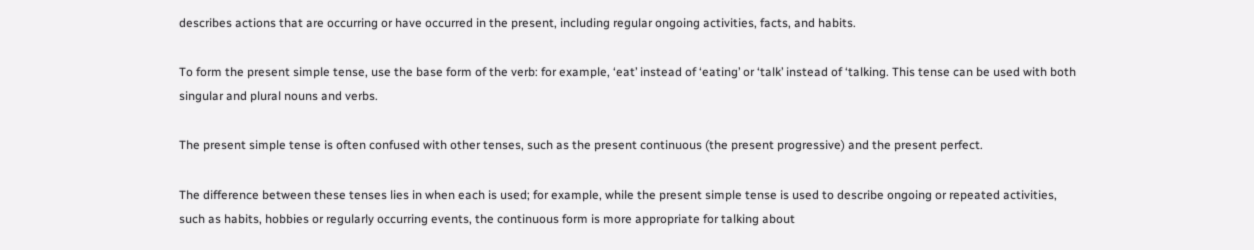describes actions that are occurring or have occurred in the present, including regular ongoing activities, facts, and habits.

To form the present simple tense, use the base form of the verb: for example, ‘eat’ instead of ‘eating’ or ‘talk’ instead of ‘talking. This tense can be used with both singular and plural nouns and verbs.

The present simple tense is often confused with other tenses, such as the present continuous (the present progressive) and the present perfect.

The difference between these tenses lies in when each is used; for example, while the present simple tense is used to describe ongoing or repeated activities, such as habits, hobbies or regularly occurring events, the continuous form is more appropriate for talking about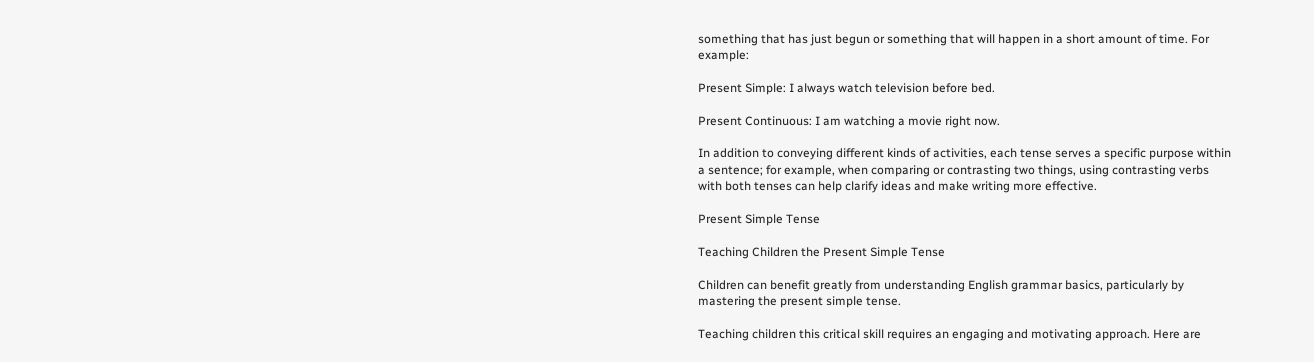something that has just begun or something that will happen in a short amount of time. For example:

Present Simple: I always watch television before bed.

Present Continuous: I am watching a movie right now.

In addition to conveying different kinds of activities, each tense serves a specific purpose within a sentence; for example, when comparing or contrasting two things, using contrasting verbs with both tenses can help clarify ideas and make writing more effective.

Present Simple Tense

Teaching Children the Present Simple Tense

Children can benefit greatly from understanding English grammar basics, particularly by mastering the present simple tense.

Teaching children this critical skill requires an engaging and motivating approach. Here are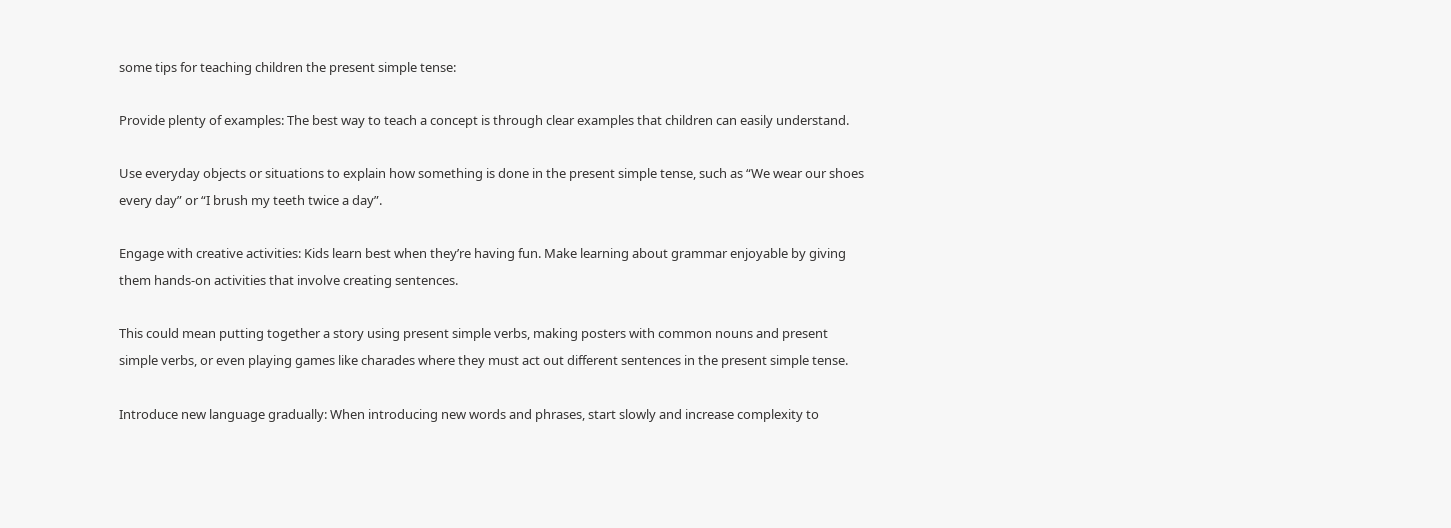some tips for teaching children the present simple tense:

Provide plenty of examples: The best way to teach a concept is through clear examples that children can easily understand.

Use everyday objects or situations to explain how something is done in the present simple tense, such as “We wear our shoes every day” or “I brush my teeth twice a day”.

Engage with creative activities: Kids learn best when they’re having fun. Make learning about grammar enjoyable by giving them hands-on activities that involve creating sentences.

This could mean putting together a story using present simple verbs, making posters with common nouns and present simple verbs, or even playing games like charades where they must act out different sentences in the present simple tense.

Introduce new language gradually: When introducing new words and phrases, start slowly and increase complexity to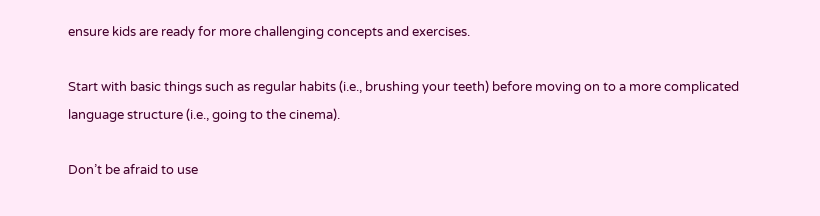ensure kids are ready for more challenging concepts and exercises.

Start with basic things such as regular habits (i.e., brushing your teeth) before moving on to a more complicated language structure (i.e., going to the cinema).

Don’t be afraid to use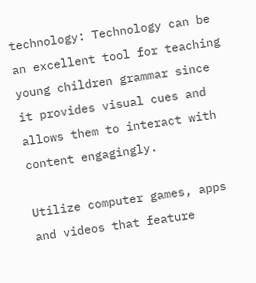technology: Technology can be an excellent tool for teaching young children grammar since it provides visual cues and allows them to interact with content engagingly.

Utilize computer games, apps and videos that feature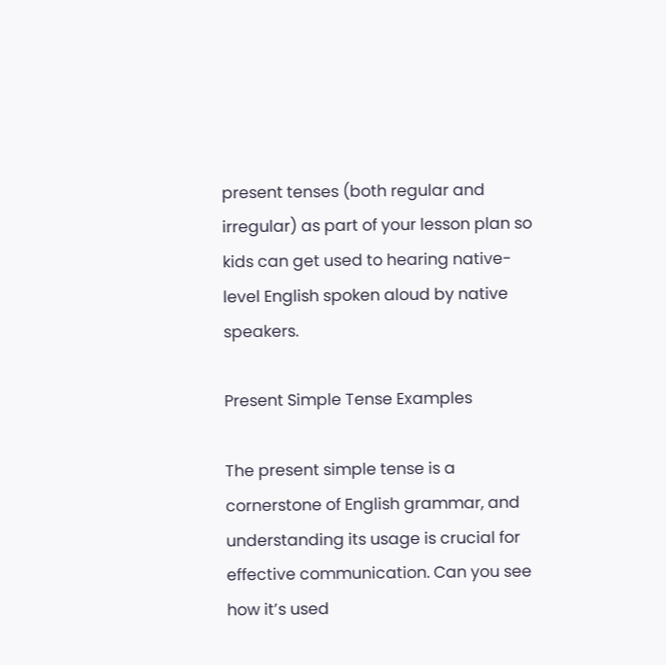present tenses (both regular and irregular) as part of your lesson plan so kids can get used to hearing native-level English spoken aloud by native speakers.

Present Simple Tense Examples

The present simple tense is a cornerstone of English grammar, and understanding its usage is crucial for effective communication. Can you see how it’s used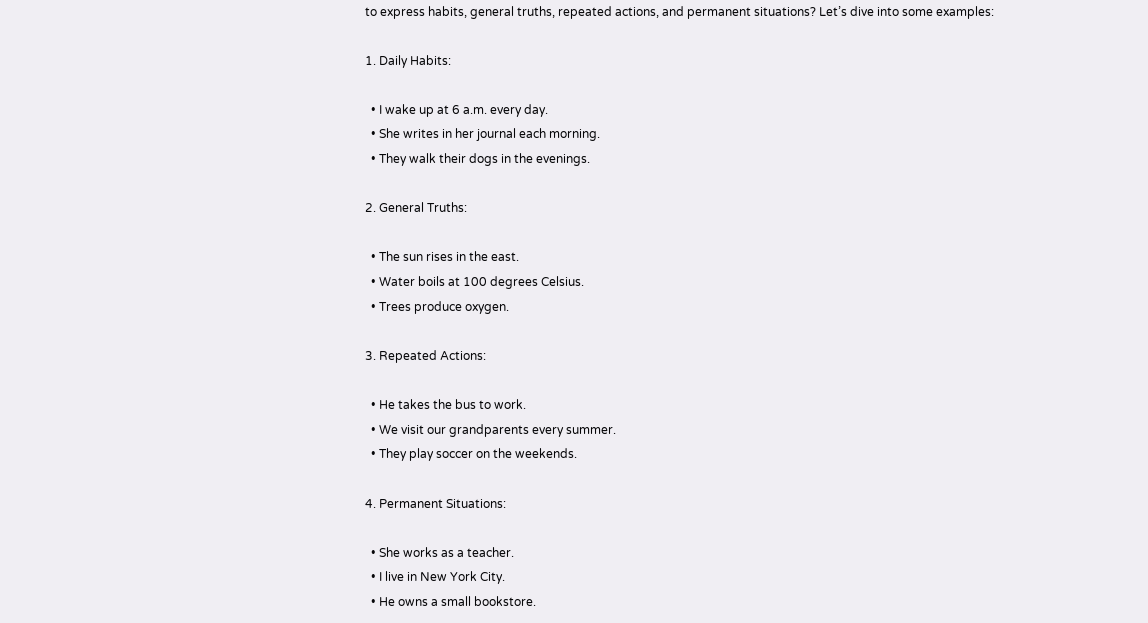to express habits, general truths, repeated actions, and permanent situations? Let’s dive into some examples:

1. Daily Habits:

  • I wake up at 6 a.m. every day.
  • She writes in her journal each morning.
  • They walk their dogs in the evenings.

2. General Truths:

  • The sun rises in the east.
  • Water boils at 100 degrees Celsius.
  • Trees produce oxygen.

3. Repeated Actions:

  • He takes the bus to work.
  • We visit our grandparents every summer.
  • They play soccer on the weekends.

4. Permanent Situations:

  • She works as a teacher.
  • I live in New York City.
  • He owns a small bookstore.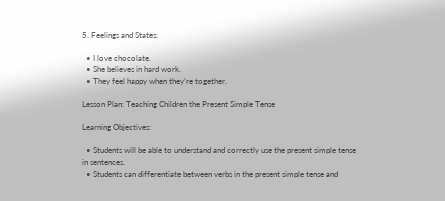5. Feelings and States:

  • I love chocolate.
  • She believes in hard work.
  • They feel happy when they’re together.

Lesson Plan: Teaching Children the Present Simple Tense

Learning Objectives:

  • Students will be able to understand and correctly use the present simple tense in sentences.
  • Students can differentiate between verbs in the present simple tense and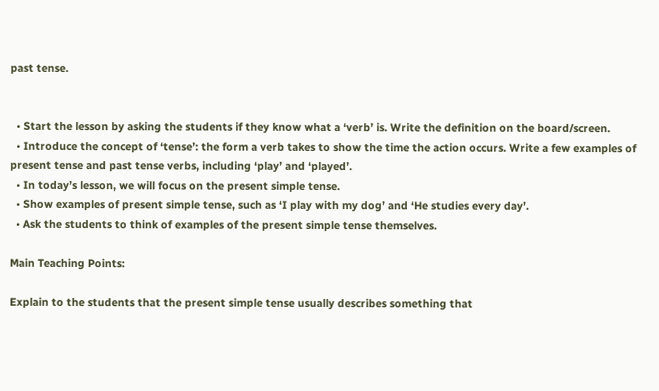past tense.


  • Start the lesson by asking the students if they know what a ‘verb’ is. Write the definition on the board/screen.
  • Introduce the concept of ‘tense’: the form a verb takes to show the time the action occurs. Write a few examples of present tense and past tense verbs, including ‘play’ and ‘played’.
  • In today’s lesson, we will focus on the present simple tense.
  • Show examples of present simple tense, such as ‘I play with my dog’ and ‘He studies every day’.
  • Ask the students to think of examples of the present simple tense themselves.

Main Teaching Points:

Explain to the students that the present simple tense usually describes something that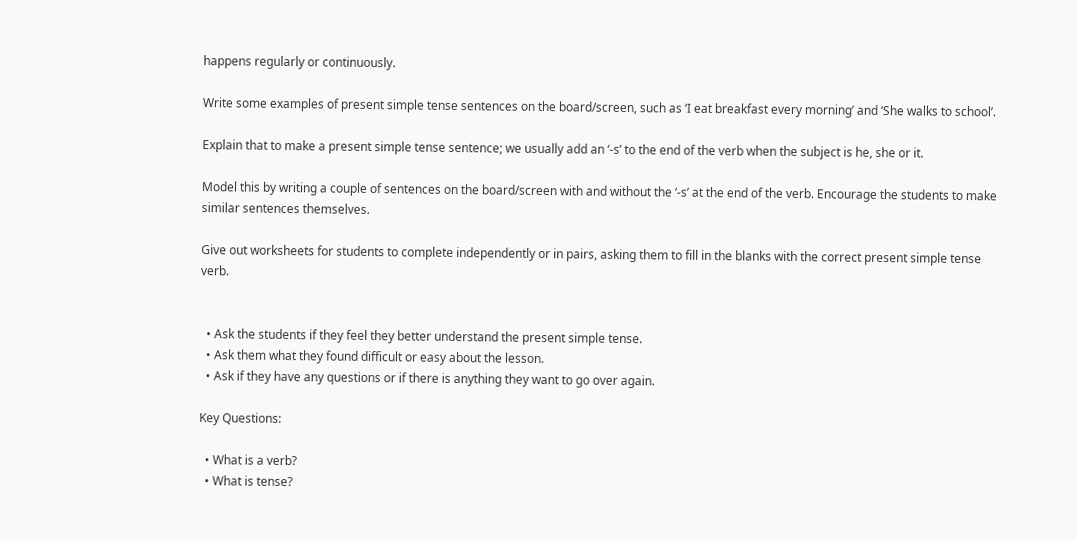happens regularly or continuously.

Write some examples of present simple tense sentences on the board/screen, such as ‘I eat breakfast every morning’ and ‘She walks to school’.

Explain that to make a present simple tense sentence; we usually add an ‘-s’ to the end of the verb when the subject is he, she or it.

Model this by writing a couple of sentences on the board/screen with and without the ‘-s’ at the end of the verb. Encourage the students to make similar sentences themselves.

Give out worksheets for students to complete independently or in pairs, asking them to fill in the blanks with the correct present simple tense verb.


  • Ask the students if they feel they better understand the present simple tense.
  • Ask them what they found difficult or easy about the lesson.
  • Ask if they have any questions or if there is anything they want to go over again.

Key Questions:

  • What is a verb?
  • What is tense?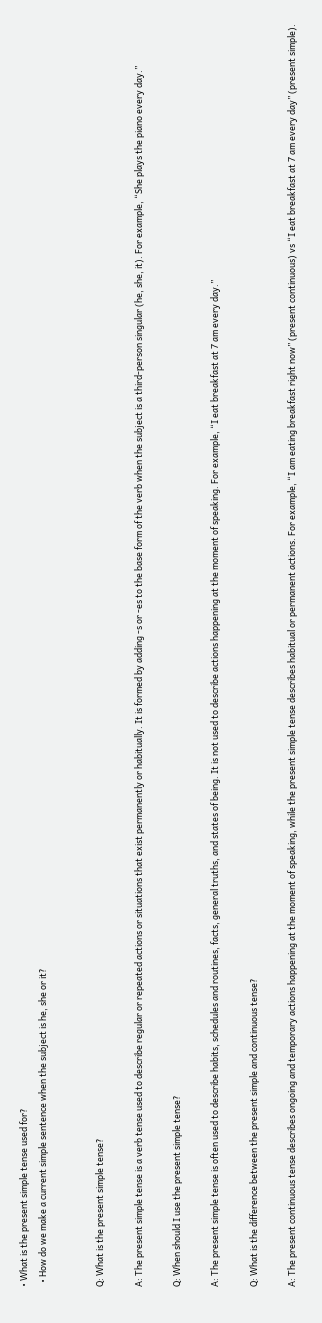• What is the present simple tense used for?
  • How do we make a current simple sentence when the subject is he, she or it?


Q: What is the present simple tense?

A: The present simple tense is a verb tense used to describe regular or repeated actions or situations that exist permanently or habitually. It is formed by adding -s or -es to the base form of the verb when the subject is a third-person singular (he, she, it). For example, “She plays the piano every day.”

Q: When should I use the present simple tense?

A: The present simple tense is often used to describe habits, schedules and routines, facts, general truths, and states of being. It is not used to describe actions happening at the moment of speaking. For example, “I eat breakfast at 7 am every day.”

Q: What is the difference between the present simple and continuous tense?

A: The present continuous tense describes ongoing and temporary actions happening at the moment of speaking, while the present simple tense describes habitual or permanent actions. For example, “I am eating breakfast right now” (present continuous) vs “I eat breakfast at 7 am every day” (present simple).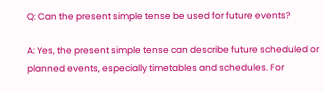Q: Can the present simple tense be used for future events?

A: Yes, the present simple tense can describe future scheduled or planned events, especially timetables and schedules. For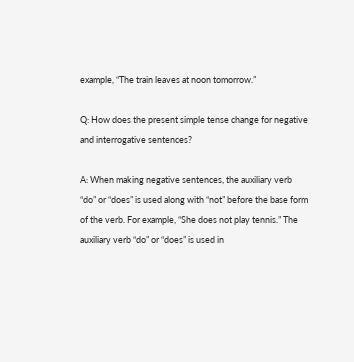example, “The train leaves at noon tomorrow.”

Q: How does the present simple tense change for negative and interrogative sentences?

A: When making negative sentences, the auxiliary verb “do” or “does” is used along with “not” before the base form of the verb. For example, “She does not play tennis.” The auxiliary verb “do” or “does” is used in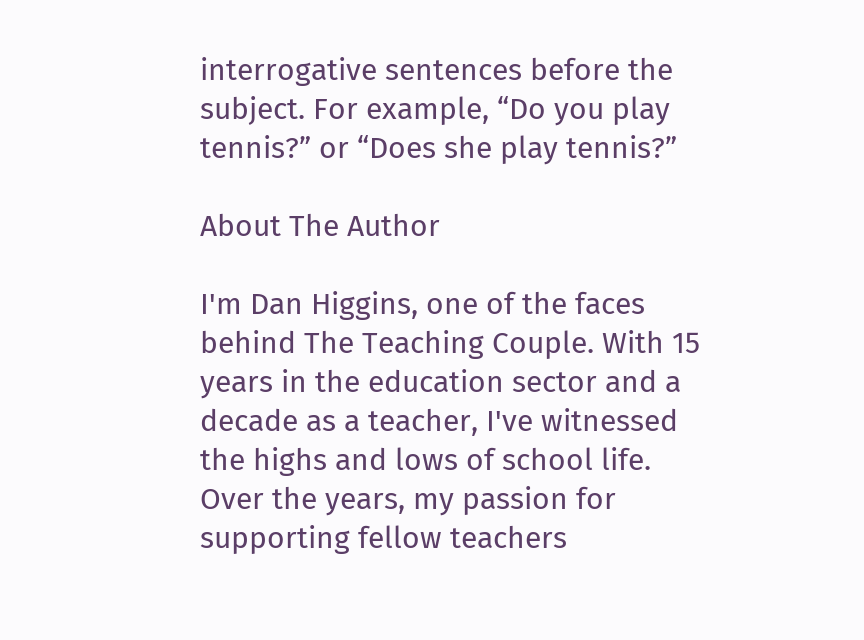interrogative sentences before the subject. For example, “Do you play tennis?” or “Does she play tennis?”

About The Author

I'm Dan Higgins, one of the faces behind The Teaching Couple. With 15 years in the education sector and a decade as a teacher, I've witnessed the highs and lows of school life. Over the years, my passion for supporting fellow teachers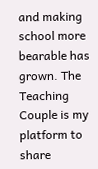and making school more bearable has grown. The Teaching Couple is my platform to share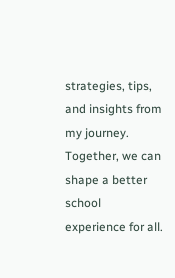strategies, tips, and insights from my journey. Together, we can shape a better school experience for all.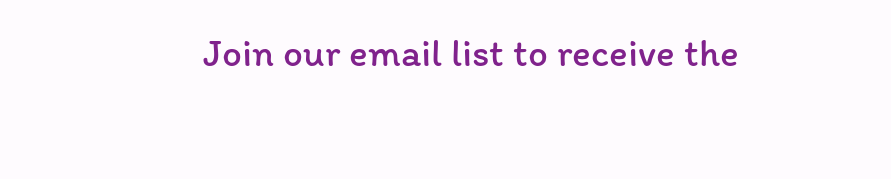Join our email list to receive the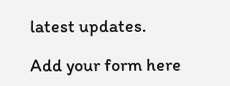latest updates.

Add your form here